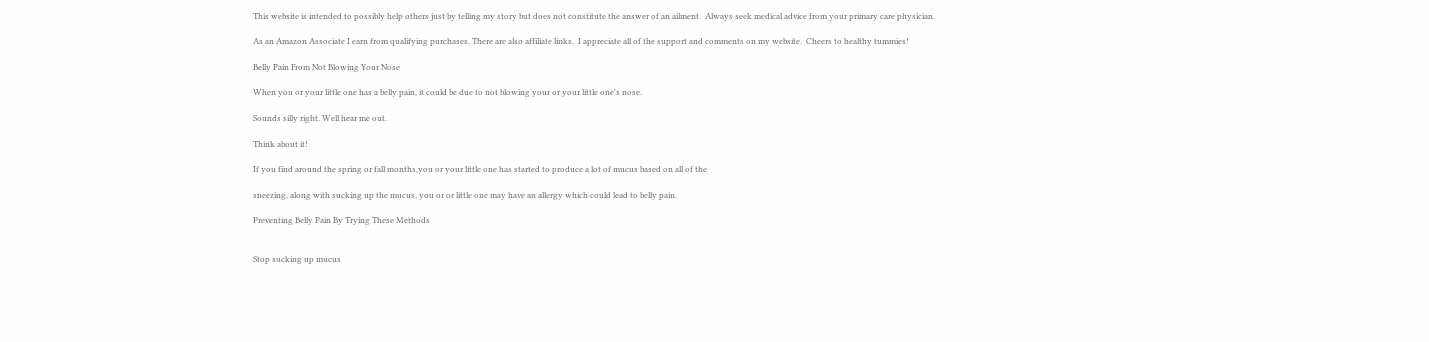This website is intended to possibly help others just by telling my story but does not constitute the answer of an ailment.  Always seek medical advice from your primary care physician.

As an Amazon Associate I earn from qualifying purchases. There are also affiliate links.  I appreciate all of the support and comments on my website.  Cheers to healthy tummies!

Belly Pain From Not Blowing Your Nose

When you or your little one has a belly pain, it could be due to not blowing your or your little one's nose.

Sounds silly right. Well hear me out.

Think about it!

If you find around the spring or fall months,you or your little one has started to produce a lot of mucus based on all of the

sneezing, along with sucking up the mucus, you or or little one may have an allergy which could lead to belly pain.

Preventing Belly Pain By Trying These Methods


Stop sucking up mucus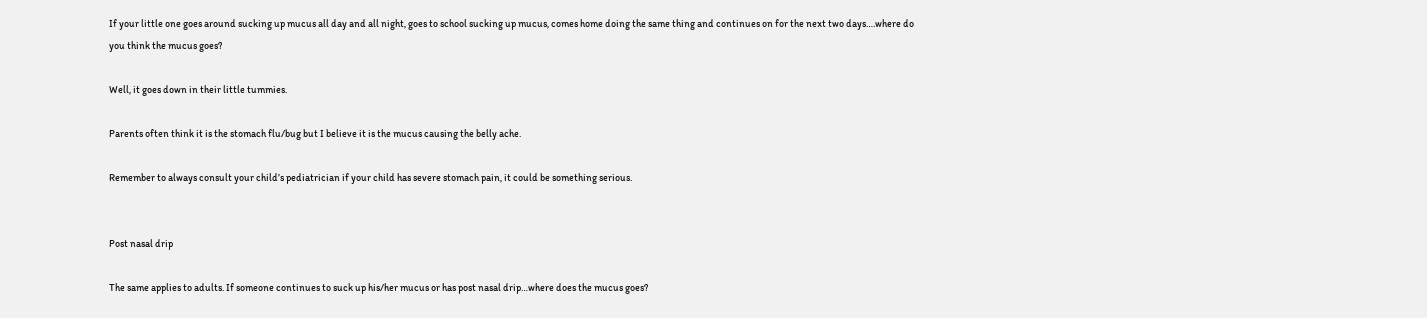If your little one goes around sucking up mucus all day and all night, goes to school sucking up mucus, comes home doing the same thing and continues on for the next two days….where do you think the mucus goes?

Well, it goes down in their little tummies.

Parents often think it is the stomach flu/bug but I believe it is the mucus causing the belly ache.

Remember to always consult your child’s pediatrician if your child has severe stomach pain, it could be something serious.


Post nasal drip

The same applies to adults. If someone continues to suck up his/her mucus or has post nasal drip…where does the mucus goes?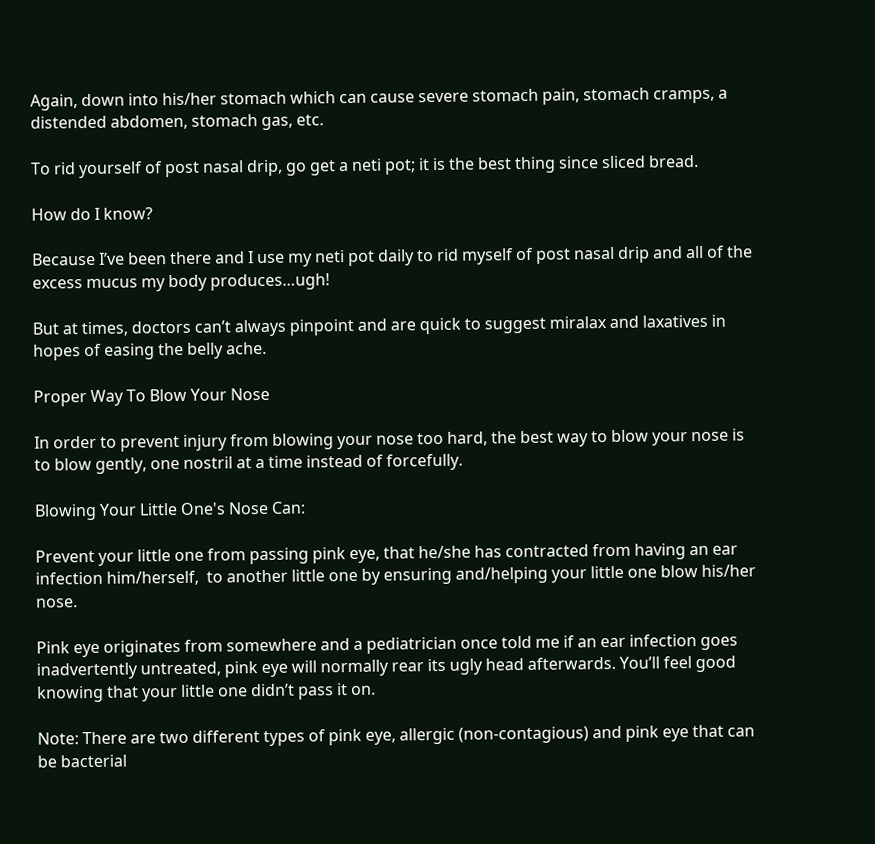Again, down into his/her stomach which can cause severe stomach pain, stomach cramps, a distended abdomen, stomach gas, etc.

To rid yourself of post nasal drip, go get a neti pot; it is the best thing since sliced bread.

How do I know?

Because I’ve been there and I use my neti pot daily to rid myself of post nasal drip and all of the excess mucus my body produces…ugh!

But at times, doctors can’t always pinpoint and are quick to suggest miralax and laxatives in hopes of easing the belly ache.

Proper Way To Blow Your Nose

In order to prevent injury from blowing your nose too hard, the best way to blow your nose is to blow gently, one nostril at a time instead of forcefully.

Blowing Your Little One's Nose Can:

Prevent your little one from passing pink eye, that he/she has contracted from having an ear infection him/herself,  to another little one by ensuring and/helping your little one blow his/her nose.

Pink eye originates from somewhere and a pediatrician once told me if an ear infection goes inadvertently untreated, pink eye will normally rear its ugly head afterwards. You’ll feel good knowing that your little one didn’t pass it on.

Note: There are two different types of pink eye, allergic (non-contagious) and pink eye that can be bacterial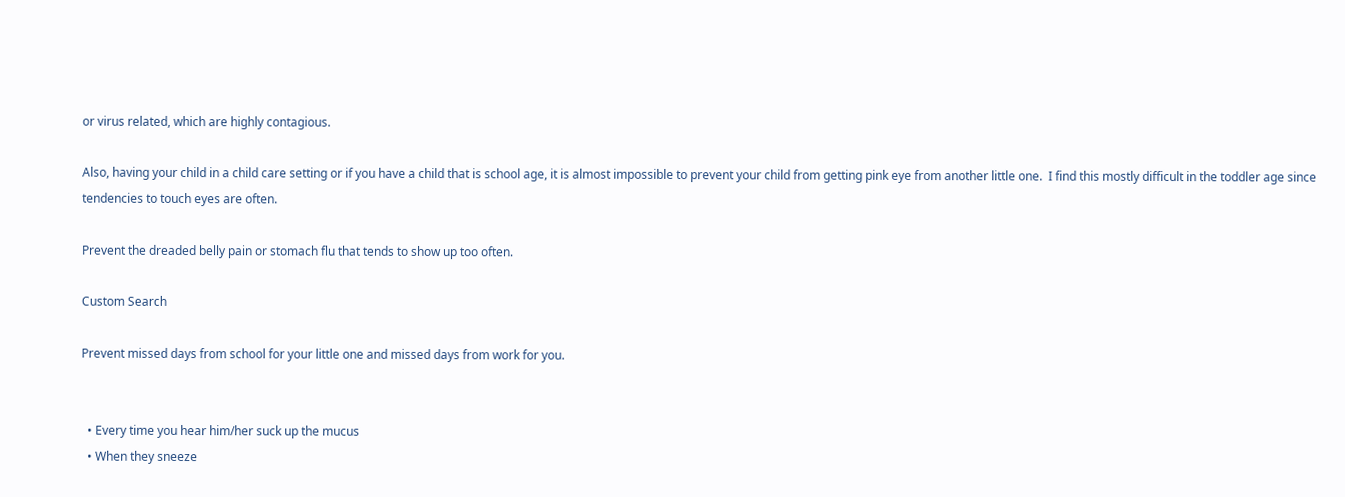or virus related, which are highly contagious.

Also, having your child in a child care setting or if you have a child that is school age, it is almost impossible to prevent your child from getting pink eye from another little one.  I find this mostly difficult in the toddler age since tendencies to touch eyes are often.

Prevent the dreaded belly pain or stomach flu that tends to show up too often.

Custom Search

Prevent missed days from school for your little one and missed days from work for you.


  • Every time you hear him/her suck up the mucus
  • When they sneeze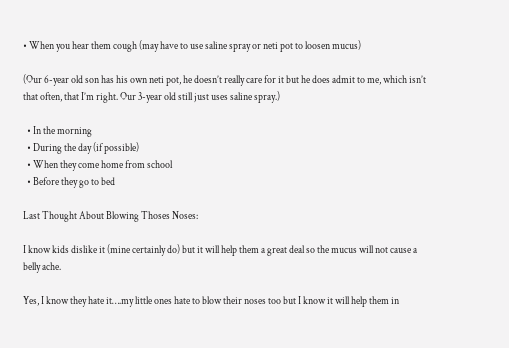• When you hear them cough (may have to use saline spray or neti pot to loosen mucus)

(Our 6-year old son has his own neti pot, he doesn’t really care for it but he does admit to me, which isn’t that often, that I’m right. Our 3-year old still just uses saline spray.)

  • In the morning
  • During the day (if possible)
  • When they come home from school
  • Before they go to bed

Last Thought About Blowing Thoses Noses:

I know kids dislike it (mine certainly do) but it will help them a great deal so the mucus will not cause a belly ache.

Yes, I know they hate it….my little ones hate to blow their noses too but I know it will help them in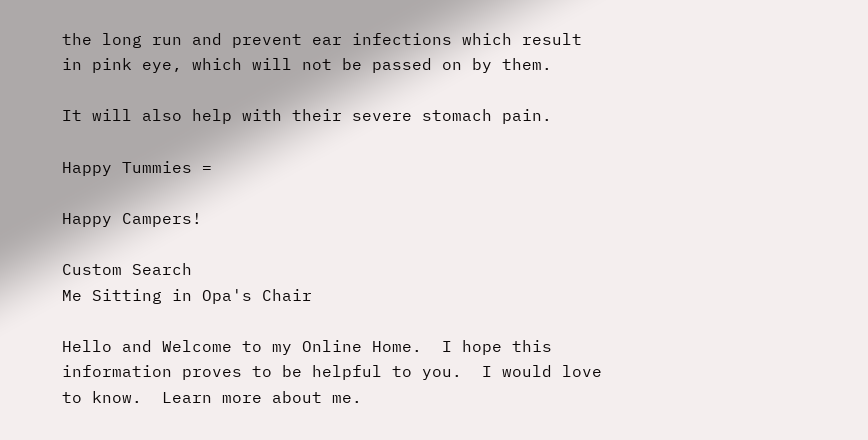the long run and prevent ear infections which result in pink eye, which will not be passed on by them.

It will also help with their severe stomach pain.

Happy Tummies =

Happy Campers!

Custom Search
Me Sitting in Opa's Chair

Hello and Welcome to my Online Home.  I hope this information proves to be helpful to you.  I would love to know.  Learn more about me.